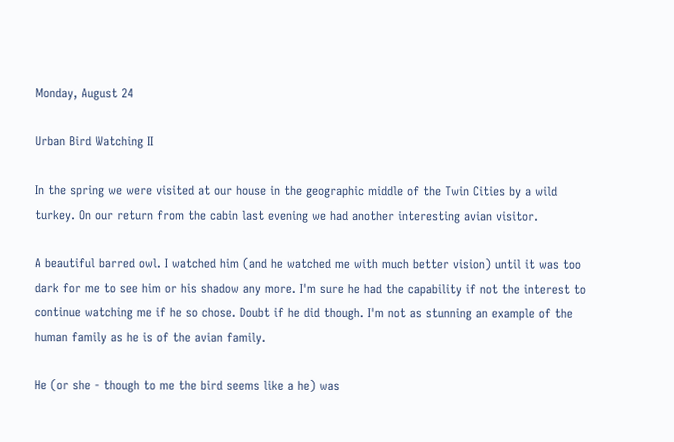Monday, August 24

Urban Bird Watching II

In the spring we were visited at our house in the geographic middle of the Twin Cities by a wild turkey. On our return from the cabin last evening we had another interesting avian visitor.

A beautiful barred owl. I watched him (and he watched me with much better vision) until it was too dark for me to see him or his shadow any more. I'm sure he had the capability if not the interest to continue watching me if he so chose. Doubt if he did though. I'm not as stunning an example of the human family as he is of the avian family.

He (or she - though to me the bird seems like a he) was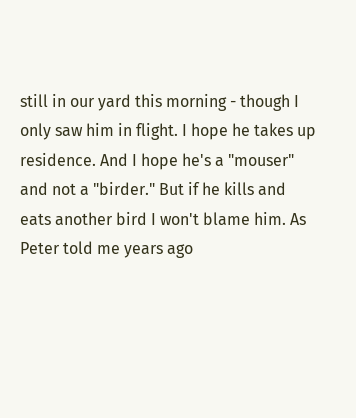still in our yard this morning - though I only saw him in flight. I hope he takes up residence. And I hope he's a "mouser" and not a "birder." But if he kills and eats another bird I won't blame him. As Peter told me years ago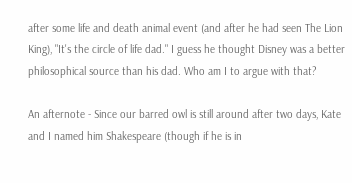after some life and death animal event (and after he had seen The Lion King), "It's the circle of life dad." I guess he thought Disney was a better philosophical source than his dad. Who am I to argue with that?

An afternote - Since our barred owl is still around after two days, Kate and I named him Shakespeare (though if he is in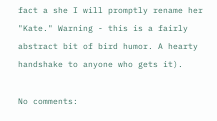fact a she I will promptly rename her "Kate." Warning - this is a fairly abstract bit of bird humor. A hearty handshake to anyone who gets it).

No comments: